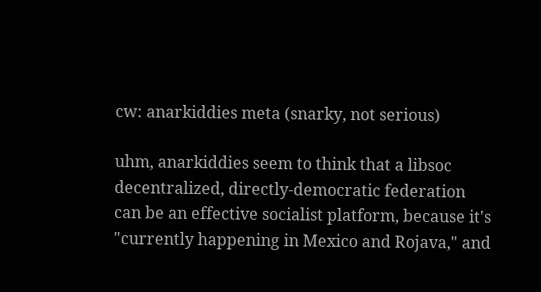cw: anarkiddies meta (snarky, not serious)

uhm, anarkiddies seem to think that a libsoc decentralized, directly-democratic federation can be an effective socialist platform, because it's "currently happening in Mexico and Rojava," and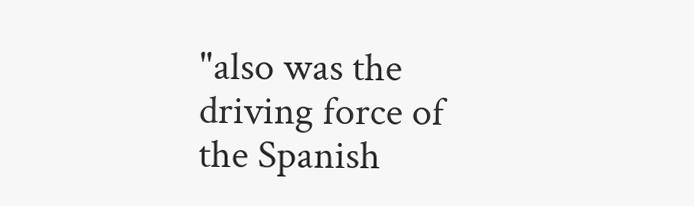"also was the driving force of the Spanish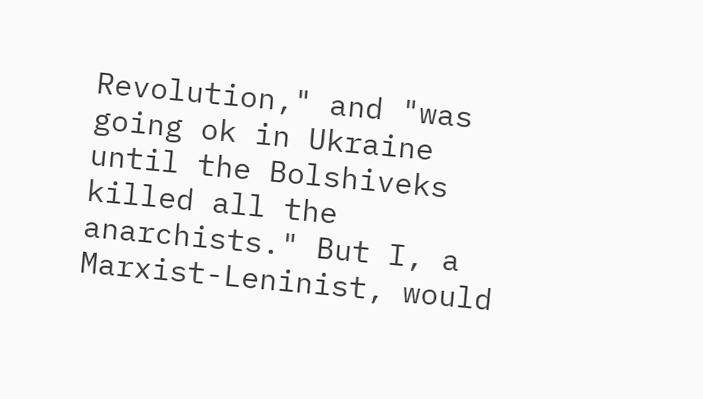Revolution," and "was going ok in Ukraine until the Bolshiveks killed all the anarchists." But I, a Marxist-Leninist, would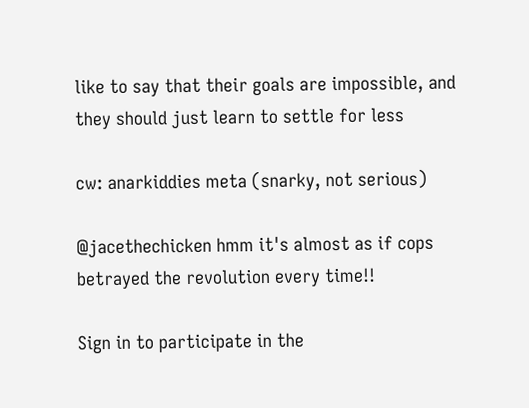like to say that their goals are impossible, and they should just learn to settle for less

cw: anarkiddies meta (snarky, not serious)

@jacethechicken hmm it's almost as if cops betrayed the revolution every time!!

Sign in to participate in the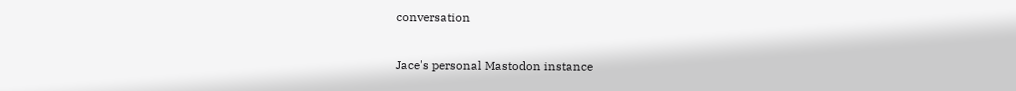conversation

Jace's personal Mastodon instance